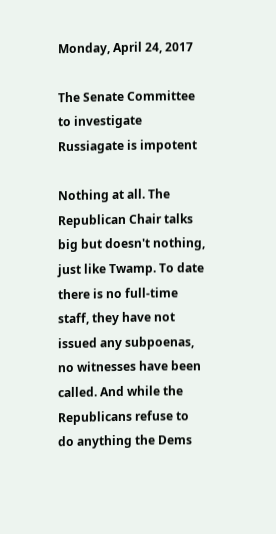Monday, April 24, 2017

The Senate Committee to investigate Russiagate is impotent

Nothing at all. The Republican Chair talks big but doesn't nothing, just like Twamp. To date there is no full-time staff, they have not issued any subpoenas, no witnesses have been called. And while the Republicans refuse to do anything the Dems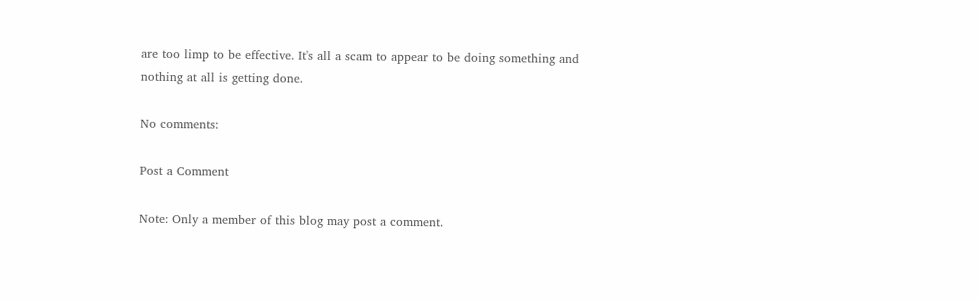are too limp to be effective. It's all a scam to appear to be doing something and nothing at all is getting done.

No comments:

Post a Comment

Note: Only a member of this blog may post a comment.